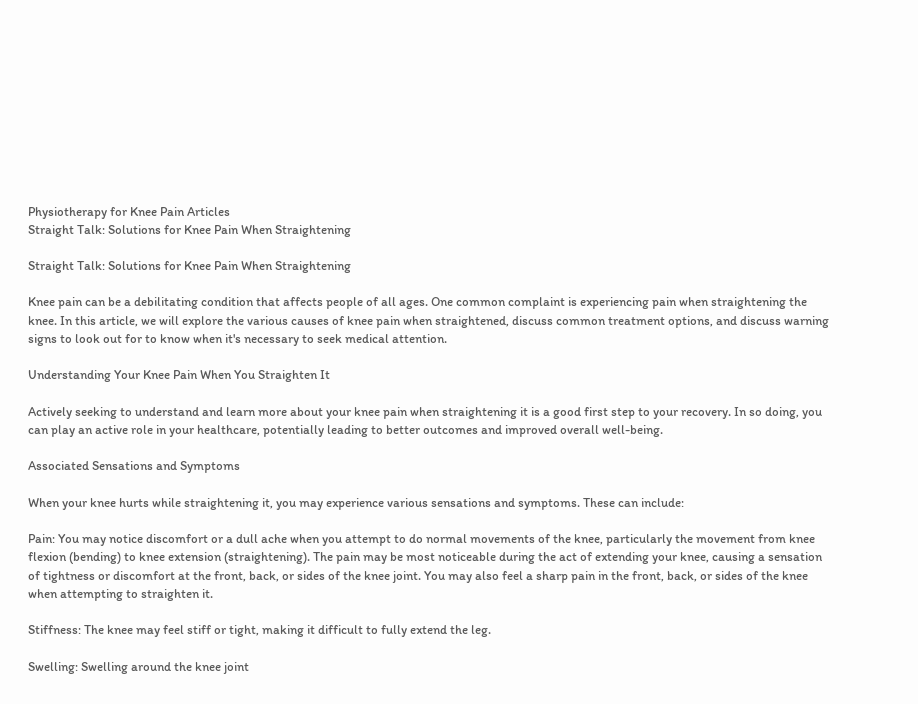Physiotherapy for Knee Pain Articles
Straight Talk: Solutions for Knee Pain When Straightening

Straight Talk: Solutions for Knee Pain When Straightening

Knee pain can be a debilitating condition that affects people of all ages. One common complaint is experiencing pain when straightening the knee. In this article, we will explore the various causes of knee pain when straightened, discuss common treatment options, and discuss warning signs to look out for to know when it's necessary to seek medical attention.

Understanding Your Knee Pain When You Straighten It

Actively seeking to understand and learn more about your knee pain when straightening it is a good first step to your recovery. In so doing, you can play an active role in your healthcare, potentially leading to better outcomes and improved overall well-being.

Associated Sensations and Symptoms

When your knee hurts while straightening it, you may experience various sensations and symptoms. These can include:

Pain: You may notice discomfort or a dull ache when you attempt to do normal movements of the knee, particularly the movement from knee flexion (bending) to knee extension (straightening). The pain may be most noticeable during the act of extending your knee, causing a sensation of tightness or discomfort at the front, back, or sides of the knee joint. You may also feel a sharp pain in the front, back, or sides of the knee when attempting to straighten it.

Stiffness: The knee may feel stiff or tight, making it difficult to fully extend the leg.

Swelling: Swelling around the knee joint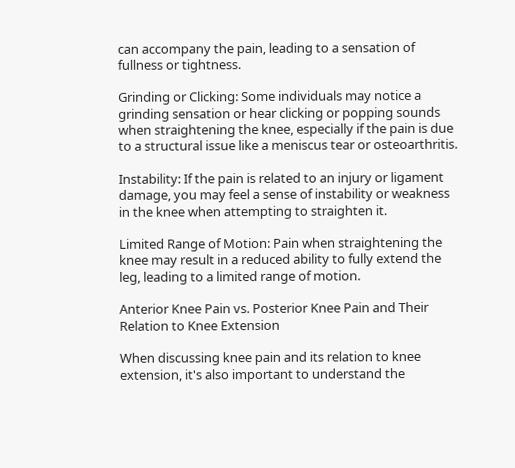can accompany the pain, leading to a sensation of fullness or tightness.

Grinding or Clicking: Some individuals may notice a grinding sensation or hear clicking or popping sounds when straightening the knee, especially if the pain is due to a structural issue like a meniscus tear or osteoarthritis.

Instability: If the pain is related to an injury or ligament damage, you may feel a sense of instability or weakness in the knee when attempting to straighten it.

Limited Range of Motion: Pain when straightening the knee may result in a reduced ability to fully extend the leg, leading to a limited range of motion.

Anterior Knee Pain vs. Posterior Knee Pain and Their Relation to Knee Extension

When discussing knee pain and its relation to knee extension, it's also important to understand the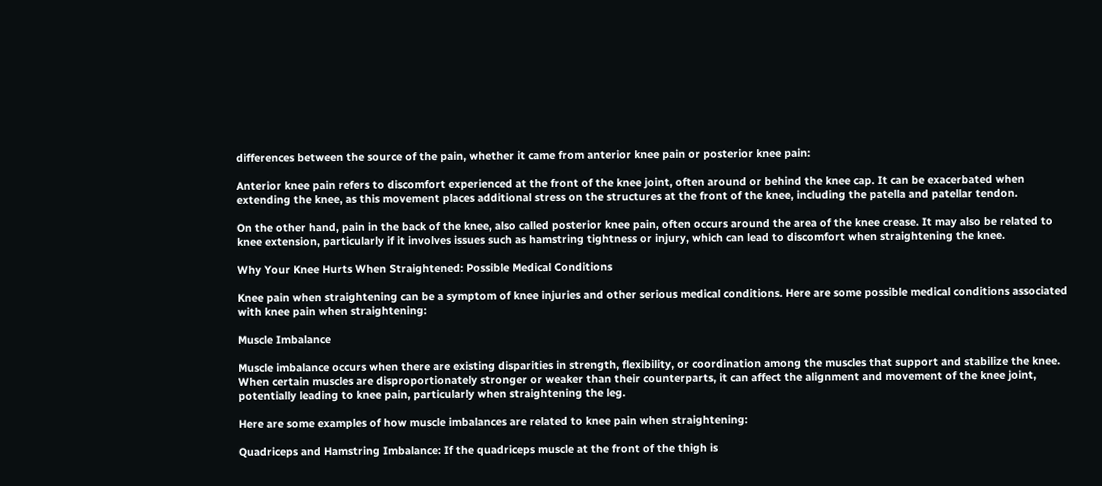differences between the source of the pain, whether it came from anterior knee pain or posterior knee pain:

Anterior knee pain refers to discomfort experienced at the front of the knee joint, often around or behind the knee cap. It can be exacerbated when extending the knee, as this movement places additional stress on the structures at the front of the knee, including the patella and patellar tendon.

On the other hand, pain in the back of the knee, also called posterior knee pain, often occurs around the area of the knee crease. It may also be related to knee extension, particularly if it involves issues such as hamstring tightness or injury, which can lead to discomfort when straightening the knee.

Why Your Knee Hurts When Straightened: Possible Medical Conditions

Knee pain when straightening can be a symptom of knee injuries and other serious medical conditions. Here are some possible medical conditions associated with knee pain when straightening:

Muscle Imbalance

Muscle imbalance occurs when there are existing disparities in strength, flexibility, or coordination among the muscles that support and stabilize the knee. When certain muscles are disproportionately stronger or weaker than their counterparts, it can affect the alignment and movement of the knee joint, potentially leading to knee pain, particularly when straightening the leg.

Here are some examples of how muscle imbalances are related to knee pain when straightening:

Quadriceps and Hamstring Imbalance: If the quadriceps muscle at the front of the thigh is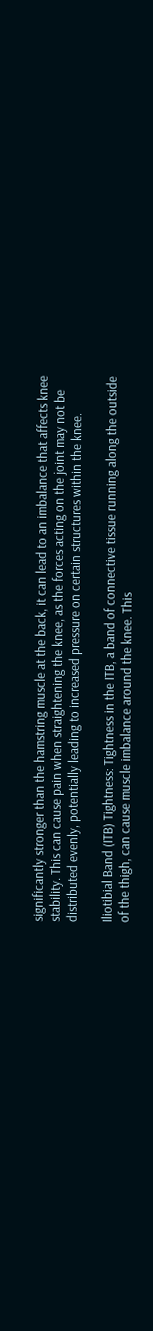significantly stronger than the hamstring muscle at the back, it can lead to an imbalance that affects knee stability. This can cause pain when straightening the knee, as the forces acting on the joint may not be distributed evenly, potentially leading to increased pressure on certain structures within the knee.

Iliotibial Band (ITB) Tightness: Tightness in the ITB, a band of connective tissue running along the outside of the thigh, can cause muscle imbalance around the knee. This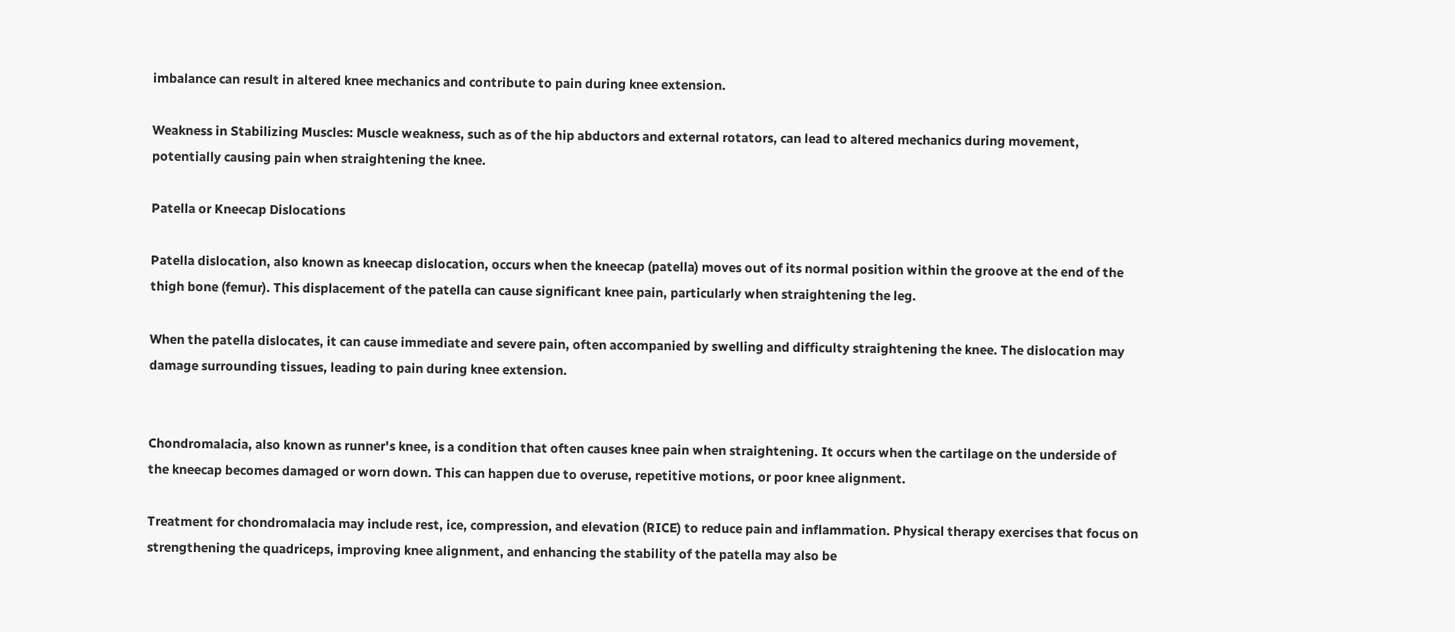imbalance can result in altered knee mechanics and contribute to pain during knee extension.

Weakness in Stabilizing Muscles: Muscle weakness, such as of the hip abductors and external rotators, can lead to altered mechanics during movement, potentially causing pain when straightening the knee.

Patella or Kneecap Dislocations

Patella dislocation, also known as kneecap dislocation, occurs when the kneecap (patella) moves out of its normal position within the groove at the end of the thigh bone (femur). This displacement of the patella can cause significant knee pain, particularly when straightening the leg.

When the patella dislocates, it can cause immediate and severe pain, often accompanied by swelling and difficulty straightening the knee. The dislocation may damage surrounding tissues, leading to pain during knee extension.


Chondromalacia, also known as runner's knee, is a condition that often causes knee pain when straightening. It occurs when the cartilage on the underside of the kneecap becomes damaged or worn down. This can happen due to overuse, repetitive motions, or poor knee alignment.

Treatment for chondromalacia may include rest, ice, compression, and elevation (RICE) to reduce pain and inflammation. Physical therapy exercises that focus on strengthening the quadriceps, improving knee alignment, and enhancing the stability of the patella may also be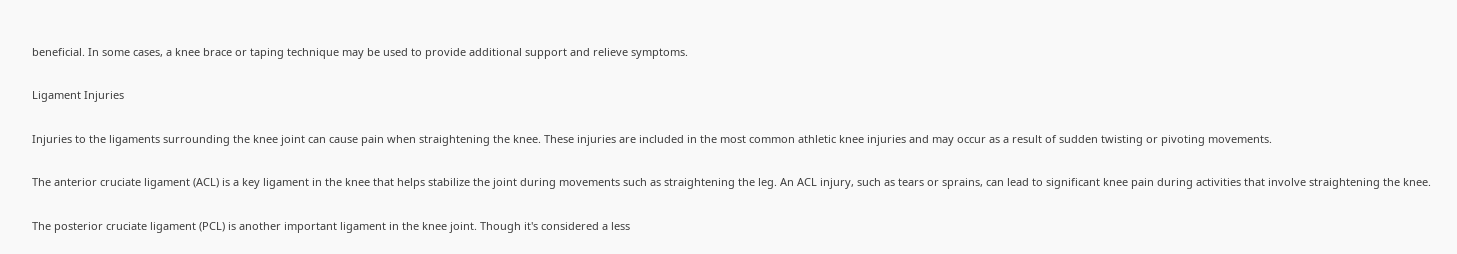beneficial. In some cases, a knee brace or taping technique may be used to provide additional support and relieve symptoms.

Ligament Injuries

Injuries to the ligaments surrounding the knee joint can cause pain when straightening the knee. These injuries are included in the most common athletic knee injuries and may occur as a result of sudden twisting or pivoting movements.

The anterior cruciate ligament (ACL) is a key ligament in the knee that helps stabilize the joint during movements such as straightening the leg. An ACL injury, such as tears or sprains, can lead to significant knee pain during activities that involve straightening the knee.

The posterior cruciate ligament (PCL) is another important ligament in the knee joint. Though it's considered a less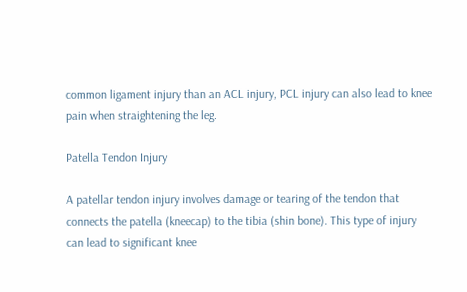common ligament injury than an ACL injury, PCL injury can also lead to knee pain when straightening the leg.

Patella Tendon Injury

A patellar tendon injury involves damage or tearing of the tendon that connects the patella (kneecap) to the tibia (shin bone). This type of injury can lead to significant knee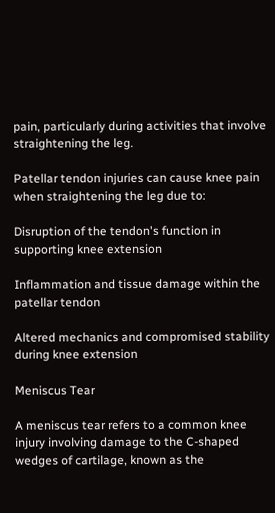pain, particularly during activities that involve straightening the leg.

Patellar tendon injuries can cause knee pain when straightening the leg due to:

Disruption of the tendon's function in supporting knee extension

Inflammation and tissue damage within the patellar tendon

Altered mechanics and compromised stability during knee extension

Meniscus Tear

A meniscus tear refers to a common knee injury involving damage to the C-shaped wedges of cartilage, known as the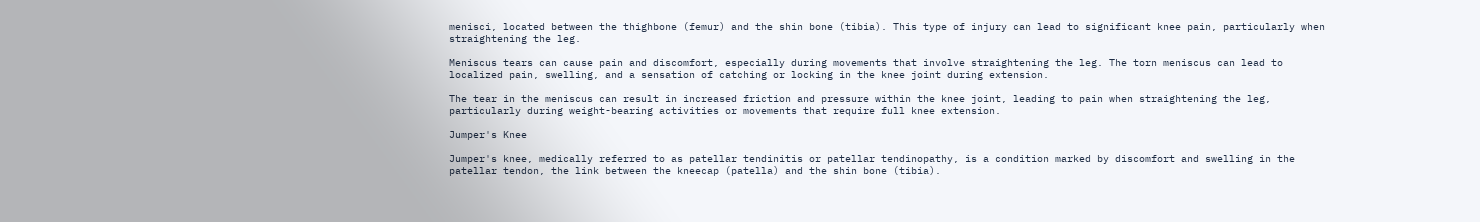menisci, located between the thighbone (femur) and the shin bone (tibia). This type of injury can lead to significant knee pain, particularly when straightening the leg.

Meniscus tears can cause pain and discomfort, especially during movements that involve straightening the leg. The torn meniscus can lead to localized pain, swelling, and a sensation of catching or locking in the knee joint during extension.

The tear in the meniscus can result in increased friction and pressure within the knee joint, leading to pain when straightening the leg, particularly during weight-bearing activities or movements that require full knee extension.

Jumper's Knee

Jumper's knee, medically referred to as patellar tendinitis or patellar tendinopathy, is a condition marked by discomfort and swelling in the patellar tendon, the link between the kneecap (patella) and the shin bone (tibia).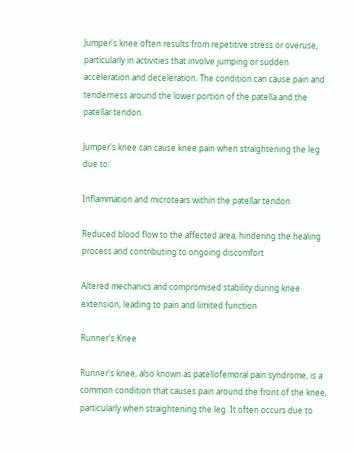Jumper's knee often results from repetitive stress or overuse, particularly in activities that involve jumping or sudden acceleration and deceleration. The condition can cause pain and tenderness around the lower portion of the patella and the patellar tendon.

Jumper's knee can cause knee pain when straightening the leg due to:

Inflammation and microtears within the patellar tendon

Reduced blood flow to the affected area, hindering the healing process and contributing to ongoing discomfort

Altered mechanics and compromised stability during knee extension, leading to pain and limited function

Runner's Knee

Runner's knee, also known as patellofemoral pain syndrome, is a common condition that causes pain around the front of the knee, particularly when straightening the leg. It often occurs due to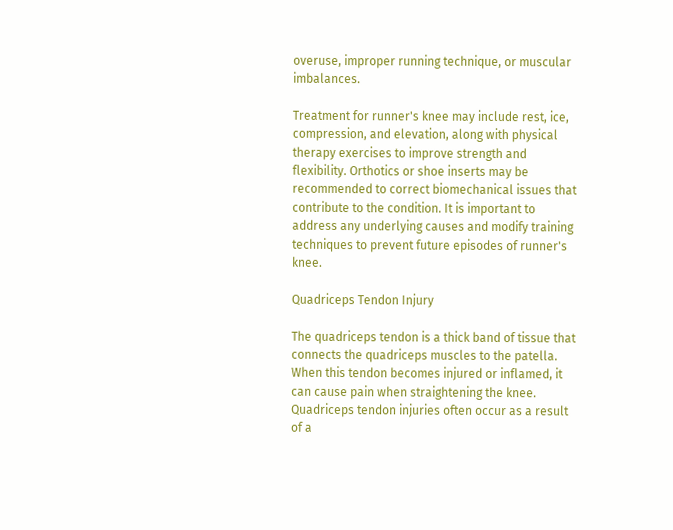overuse, improper running technique, or muscular imbalances.

Treatment for runner's knee may include rest, ice, compression, and elevation, along with physical therapy exercises to improve strength and flexibility. Orthotics or shoe inserts may be recommended to correct biomechanical issues that contribute to the condition. It is important to address any underlying causes and modify training techniques to prevent future episodes of runner's knee.

Quadriceps Tendon Injury

The quadriceps tendon is a thick band of tissue that connects the quadriceps muscles to the patella. When this tendon becomes injured or inflamed, it can cause pain when straightening the knee. Quadriceps tendon injuries often occur as a result of a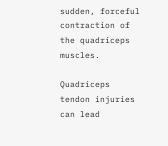sudden, forceful contraction of the quadriceps muscles.

Quadriceps tendon injuries can lead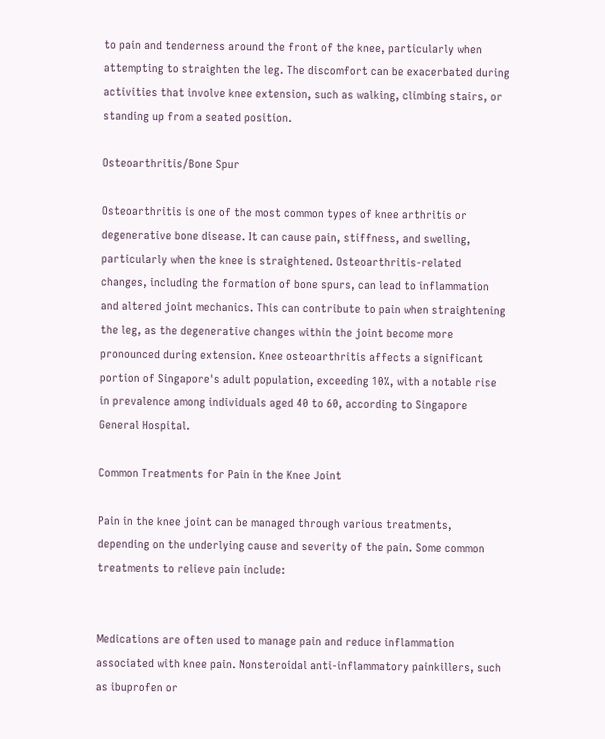to pain and tenderness around the front of the knee, particularly when attempting to straighten the leg. The discomfort can be exacerbated during activities that involve knee extension, such as walking, climbing stairs, or standing up from a seated position.

Osteoarthritis/Bone Spur

Osteoarthritis is one of the most common types of knee arthritis or degenerative bone disease. It can cause pain, stiffness, and swelling, particularly when the knee is straightened. Osteoarthritis-related changes, including the formation of bone spurs, can lead to inflammation and altered joint mechanics. This can contribute to pain when straightening the leg, as the degenerative changes within the joint become more pronounced during extension. Knee osteoarthritis affects a significant portion of Singapore's adult population, exceeding 10%, with a notable rise in prevalence among individuals aged 40 to 60, according to Singapore General Hospital.

Common Treatments for Pain in the Knee Joint

Pain in the knee joint can be managed through various treatments, depending on the underlying cause and severity of the pain. Some common treatments to relieve pain include:


Medications are often used to manage pain and reduce inflammation associated with knee pain. Nonsteroidal anti-inflammatory painkillers, such as ibuprofen or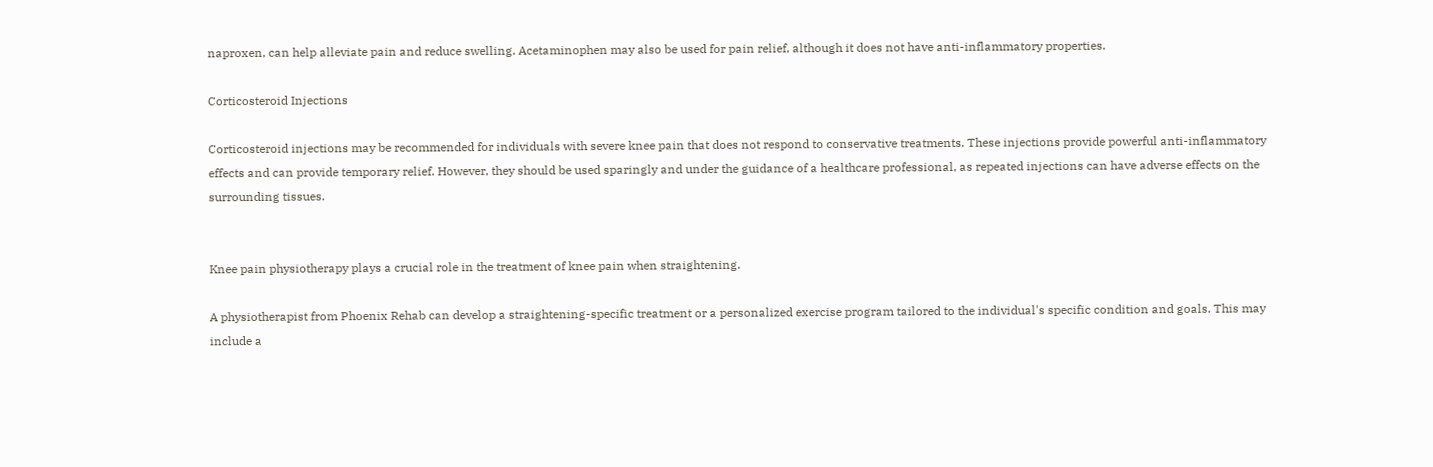naproxen, can help alleviate pain and reduce swelling. Acetaminophen may also be used for pain relief, although it does not have anti-inflammatory properties.

Corticosteroid Injections

Corticosteroid injections may be recommended for individuals with severe knee pain that does not respond to conservative treatments. These injections provide powerful anti-inflammatory effects and can provide temporary relief. However, they should be used sparingly and under the guidance of a healthcare professional, as repeated injections can have adverse effects on the surrounding tissues.


Knee pain physiotherapy plays a crucial role in the treatment of knee pain when straightening.

A physiotherapist from Phoenix Rehab can develop a straightening-specific treatment or a personalized exercise program tailored to the individual's specific condition and goals. This may include a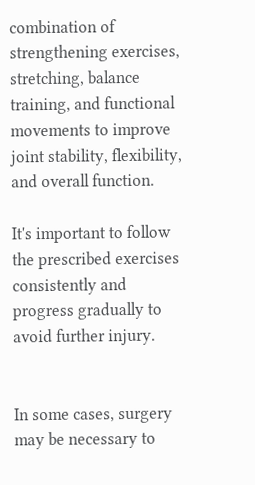combination of strengthening exercises, stretching, balance training, and functional movements to improve joint stability, flexibility, and overall function.

It's important to follow the prescribed exercises consistently and progress gradually to avoid further injury.


In some cases, surgery may be necessary to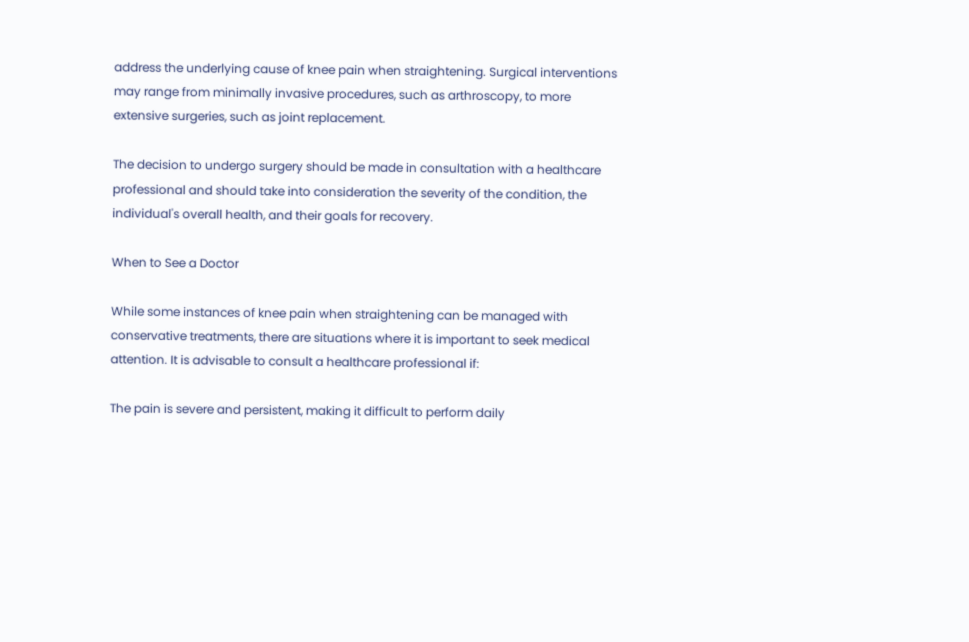address the underlying cause of knee pain when straightening. Surgical interventions may range from minimally invasive procedures, such as arthroscopy, to more extensive surgeries, such as joint replacement.

The decision to undergo surgery should be made in consultation with a healthcare professional and should take into consideration the severity of the condition, the individual's overall health, and their goals for recovery.

When to See a Doctor

While some instances of knee pain when straightening can be managed with conservative treatments, there are situations where it is important to seek medical attention. It is advisable to consult a healthcare professional if:

The pain is severe and persistent, making it difficult to perform daily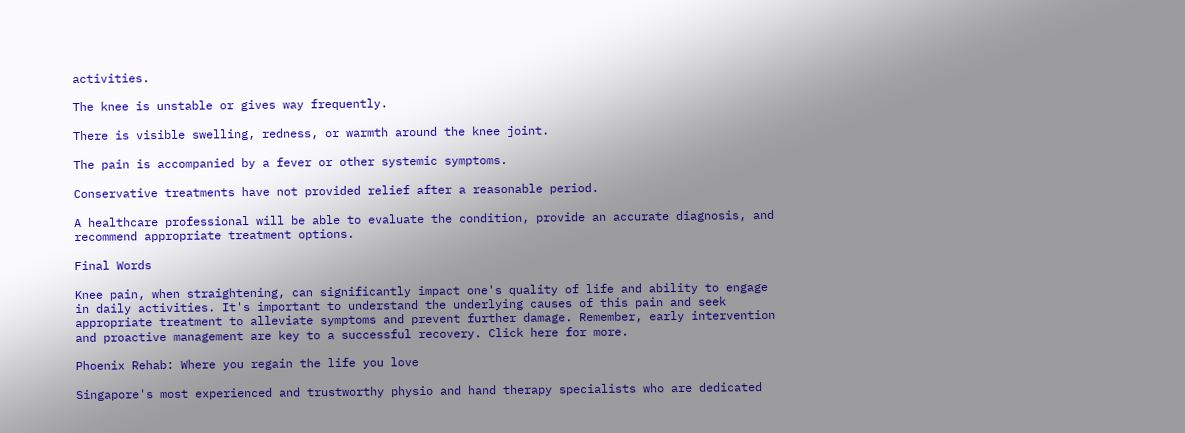activities.

The knee is unstable or gives way frequently.

There is visible swelling, redness, or warmth around the knee joint.

The pain is accompanied by a fever or other systemic symptoms.

Conservative treatments have not provided relief after a reasonable period.

A healthcare professional will be able to evaluate the condition, provide an accurate diagnosis, and recommend appropriate treatment options.

Final Words

Knee pain, when straightening, can significantly impact one's quality of life and ability to engage in daily activities. It's important to understand the underlying causes of this pain and seek appropriate treatment to alleviate symptoms and prevent further damage. Remember, early intervention and proactive management are key to a successful recovery. Click here for more.

Phoenix Rehab: Where you regain the life you love

Singapore's most experienced and trustworthy physio and hand therapy specialists who are dedicated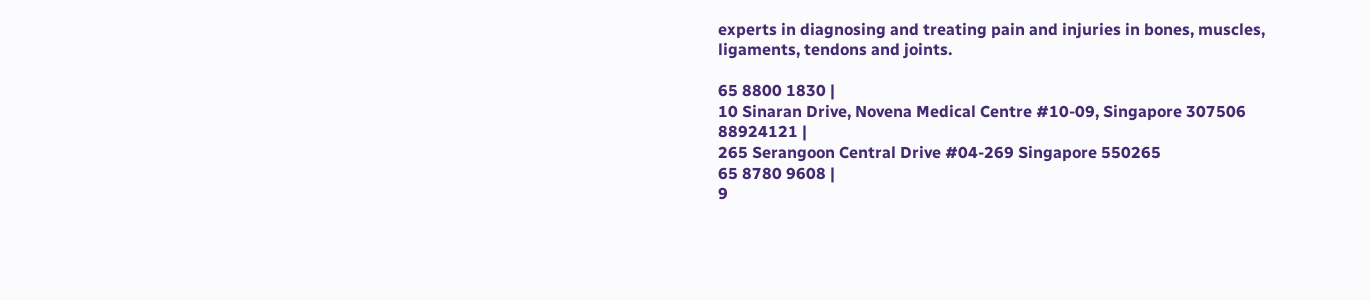experts in diagnosing and treating pain and injuries in bones, muscles, ligaments, tendons and joints.

65 8800 1830 |
10 Sinaran Drive, Novena Medical Centre #10-09, Singapore 307506
88924121 |
265 Serangoon Central Drive #04-269 Singapore 550265
65 8780 9608 |
9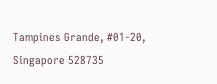Tampines Grande, #01-20, Singapore 528735